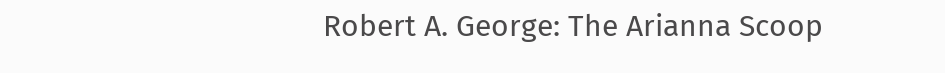Robert A. George: The Arianna Scoop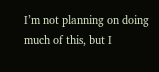I’m not planning on doing much of this, but I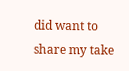did want to share my take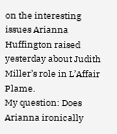on the interesting issues Arianna Huffington raised yesterday about Judith Miller’s role in L’Affair Plame.
My question: Does Arianna ironically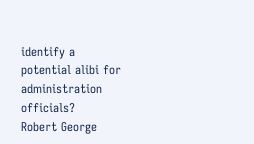identify a potential alibi for administration officials?
Robert George